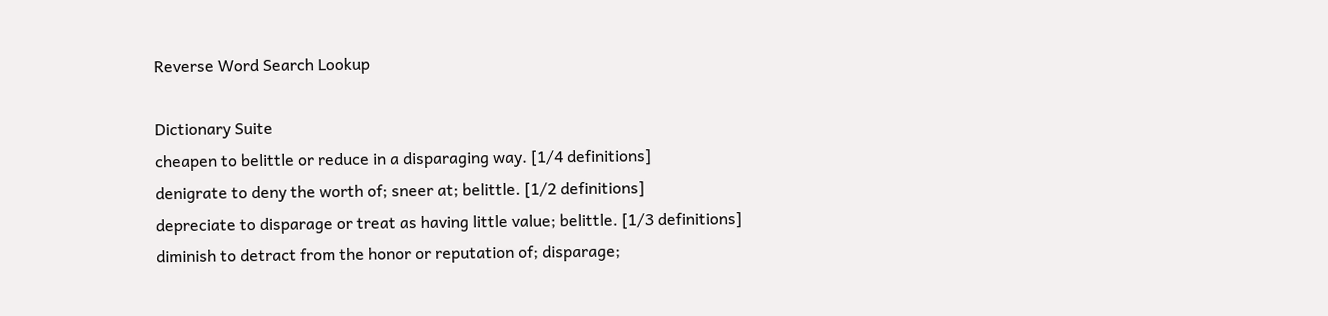Reverse Word Search Lookup

Dictionary Suite
cheapen to belittle or reduce in a disparaging way. [1/4 definitions]
denigrate to deny the worth of; sneer at; belittle. [1/2 definitions]
depreciate to disparage or treat as having little value; belittle. [1/3 definitions]
diminish to detract from the honor or reputation of; disparage;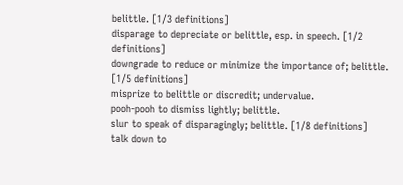belittle. [1/3 definitions]
disparage to depreciate or belittle, esp. in speech. [1/2 definitions]
downgrade to reduce or minimize the importance of; belittle. [1/5 definitions]
misprize to belittle or discredit; undervalue.
pooh-pooh to dismiss lightly; belittle.
slur to speak of disparagingly; belittle. [1/8 definitions]
talk down to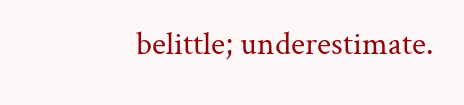belittle; underestimate.